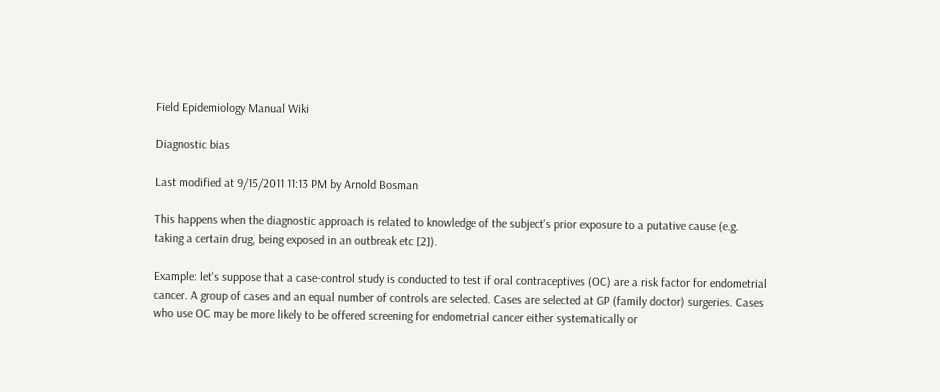Field Epidemiology Manual Wiki

Diagnostic bias

Last modified at 9/15/2011 11:13 PM by Arnold Bosman

This happens when the diagnostic approach is related to knowledge of the subject's prior exposure to a putative cause (e.g. taking a certain drug, being exposed in an outbreak etc [2]).

Example: let's suppose that a case-control study is conducted to test if oral contraceptives (OC) are a risk factor for endometrial cancer. A group of cases and an equal number of controls are selected. Cases are selected at GP (family doctor) surgeries. Cases who use OC may be more likely to be offered screening for endometrial cancer either systematically or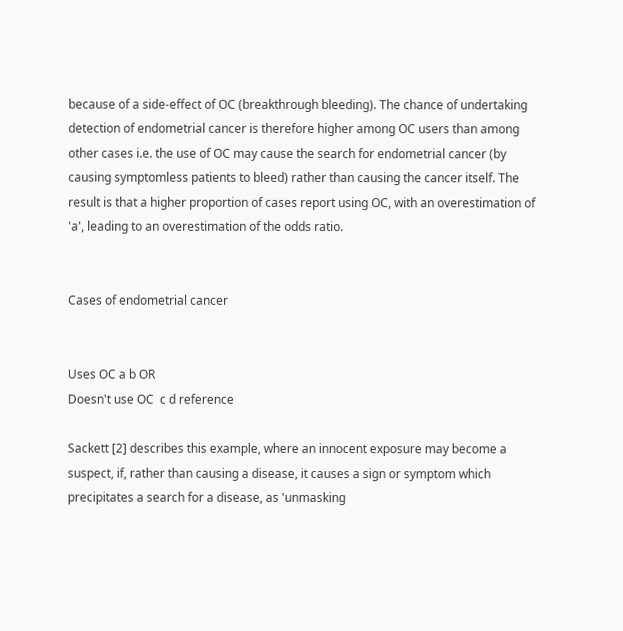because of a side-effect of OC (breakthrough bleeding). The chance of undertaking detection of endometrial cancer is therefore higher among OC users than among other cases i.e. the use of OC may cause the search for endometrial cancer (by causing symptomless patients to bleed) rather than causing the cancer itself. The result is that a higher proportion of cases report using OC, with an overestimation of 'a', leading to an overestimation of the odds ratio.


Cases of endometrial cancer


Uses OC a b OR
Doesn't use OC  c d reference

Sackett [2] describes this example, where an innocent exposure may become a suspect, if, rather than causing a disease, it causes a sign or symptom which precipitates a search for a disease, as 'unmasking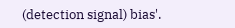(detection signal) bias'.